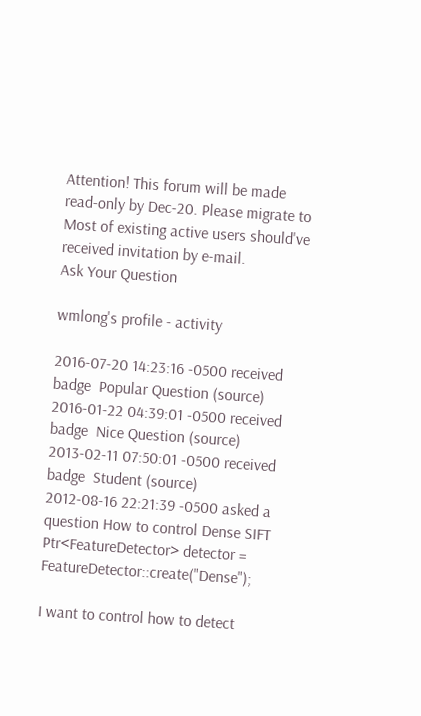Attention! This forum will be made read-only by Dec-20. Please migrate to Most of existing active users should've received invitation by e-mail.
Ask Your Question

wmlong's profile - activity

2016-07-20 14:23:16 -0500 received badge  Popular Question (source)
2016-01-22 04:39:01 -0500 received badge  Nice Question (source)
2013-02-11 07:50:01 -0500 received badge  Student (source)
2012-08-16 22:21:39 -0500 asked a question How to control Dense SIFT
Ptr<FeatureDetector> detector = FeatureDetector::create("Dense");

I want to control how to detect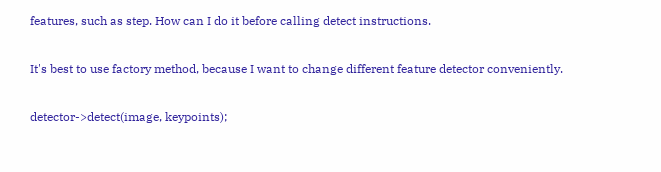features, such as step. How can I do it before calling detect instructions.

It's best to use factory method, because I want to change different feature detector conveniently.

detector->detect(image, keypoints);